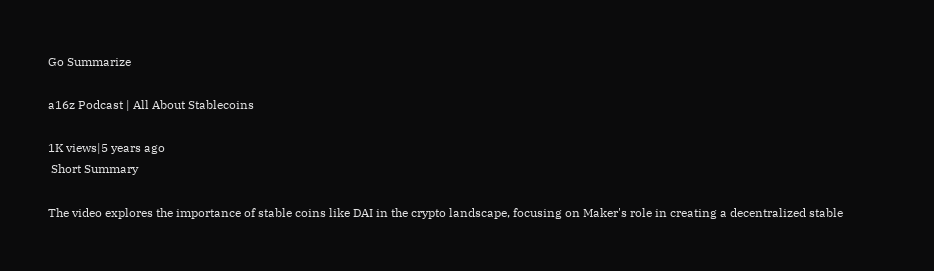Go Summarize

a16z Podcast | All About Stablecoins

1K views|5 years ago
 Short Summary

The video explores the importance of stable coins like DAI in the crypto landscape, focusing on Maker's role in creating a decentralized stable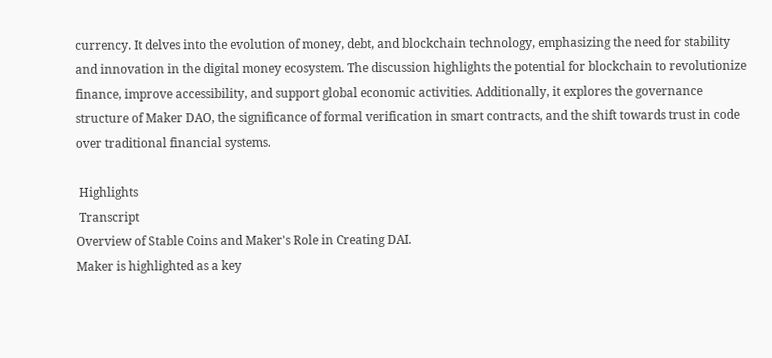currency. It delves into the evolution of money, debt, and blockchain technology, emphasizing the need for stability and innovation in the digital money ecosystem. The discussion highlights the potential for blockchain to revolutionize finance, improve accessibility, and support global economic activities. Additionally, it explores the governance structure of Maker DAO, the significance of formal verification in smart contracts, and the shift towards trust in code over traditional financial systems.

 Highlights
 Transcript
Overview of Stable Coins and Maker's Role in Creating DAI.
Maker is highlighted as a key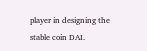player in designing the stable coin DAI.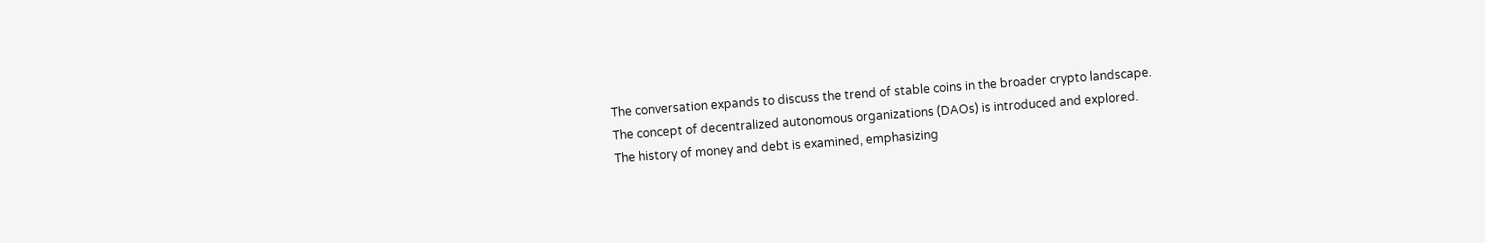The conversation expands to discuss the trend of stable coins in the broader crypto landscape.
The concept of decentralized autonomous organizations (DAOs) is introduced and explored.
The history of money and debt is examined, emphasizing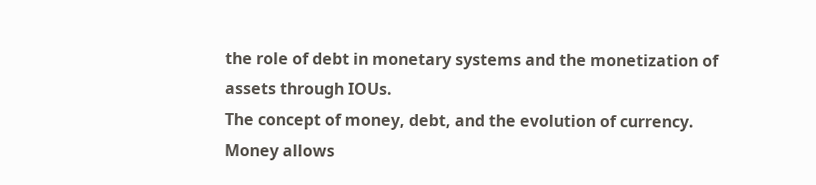the role of debt in monetary systems and the monetization of assets through IOUs.
The concept of money, debt, and the evolution of currency.
Money allows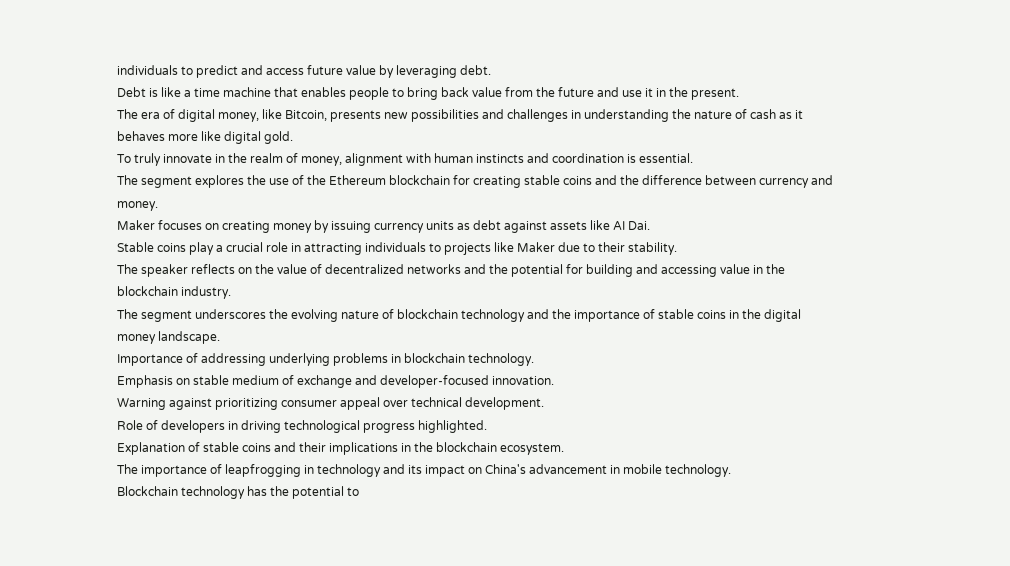individuals to predict and access future value by leveraging debt.
Debt is like a time machine that enables people to bring back value from the future and use it in the present.
The era of digital money, like Bitcoin, presents new possibilities and challenges in understanding the nature of cash as it behaves more like digital gold.
To truly innovate in the realm of money, alignment with human instincts and coordination is essential.
The segment explores the use of the Ethereum blockchain for creating stable coins and the difference between currency and money.
Maker focuses on creating money by issuing currency units as debt against assets like AI Dai.
Stable coins play a crucial role in attracting individuals to projects like Maker due to their stability.
The speaker reflects on the value of decentralized networks and the potential for building and accessing value in the blockchain industry.
The segment underscores the evolving nature of blockchain technology and the importance of stable coins in the digital money landscape.
Importance of addressing underlying problems in blockchain technology.
Emphasis on stable medium of exchange and developer-focused innovation.
Warning against prioritizing consumer appeal over technical development.
Role of developers in driving technological progress highlighted.
Explanation of stable coins and their implications in the blockchain ecosystem.
The importance of leapfrogging in technology and its impact on China's advancement in mobile technology.
Blockchain technology has the potential to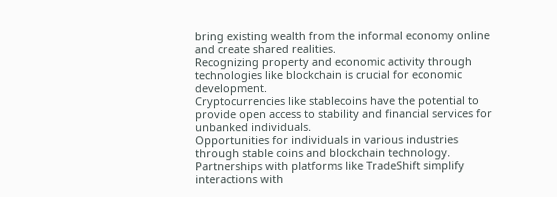bring existing wealth from the informal economy online and create shared realities.
Recognizing property and economic activity through technologies like blockchain is crucial for economic development.
Cryptocurrencies like stablecoins have the potential to provide open access to stability and financial services for unbanked individuals.
Opportunities for individuals in various industries through stable coins and blockchain technology.
Partnerships with platforms like TradeShift simplify interactions with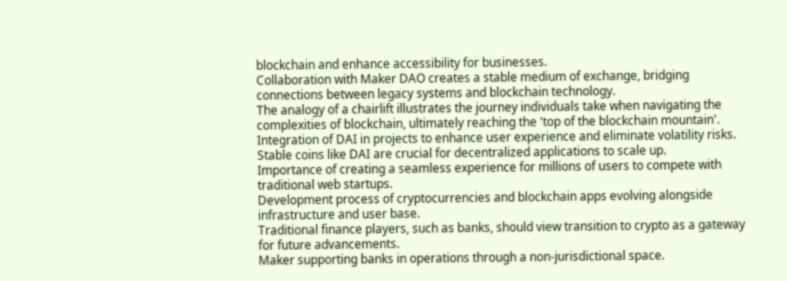blockchain and enhance accessibility for businesses.
Collaboration with Maker DAO creates a stable medium of exchange, bridging connections between legacy systems and blockchain technology.
The analogy of a chairlift illustrates the journey individuals take when navigating the complexities of blockchain, ultimately reaching the 'top of the blockchain mountain'.
Integration of DAI in projects to enhance user experience and eliminate volatility risks.
Stable coins like DAI are crucial for decentralized applications to scale up.
Importance of creating a seamless experience for millions of users to compete with traditional web startups.
Development process of cryptocurrencies and blockchain apps evolving alongside infrastructure and user base.
Traditional finance players, such as banks, should view transition to crypto as a gateway for future advancements.
Maker supporting banks in operations through a non-jurisdictional space.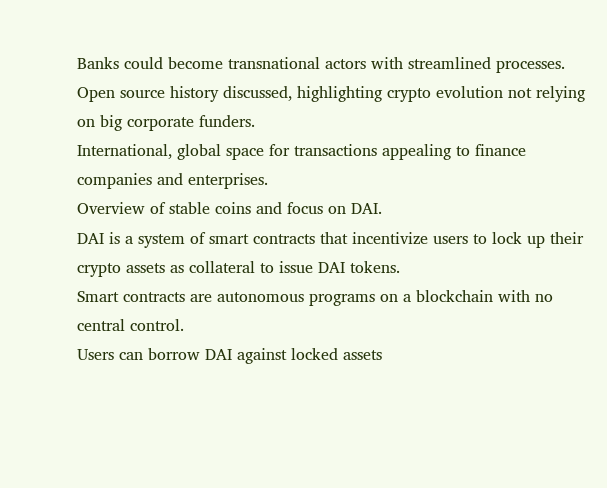Banks could become transnational actors with streamlined processes.
Open source history discussed, highlighting crypto evolution not relying on big corporate funders.
International, global space for transactions appealing to finance companies and enterprises.
Overview of stable coins and focus on DAI.
DAI is a system of smart contracts that incentivize users to lock up their crypto assets as collateral to issue DAI tokens.
Smart contracts are autonomous programs on a blockchain with no central control.
Users can borrow DAI against locked assets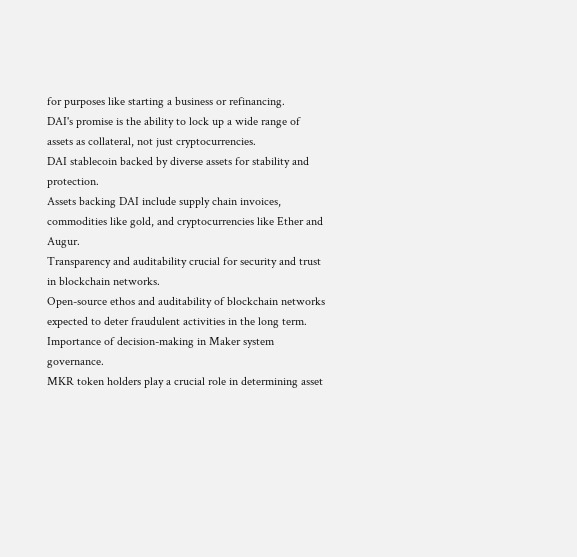for purposes like starting a business or refinancing.
DAI's promise is the ability to lock up a wide range of assets as collateral, not just cryptocurrencies.
DAI stablecoin backed by diverse assets for stability and protection.
Assets backing DAI include supply chain invoices, commodities like gold, and cryptocurrencies like Ether and Augur.
Transparency and auditability crucial for security and trust in blockchain networks.
Open-source ethos and auditability of blockchain networks expected to deter fraudulent activities in the long term.
Importance of decision-making in Maker system governance.
MKR token holders play a crucial role in determining asset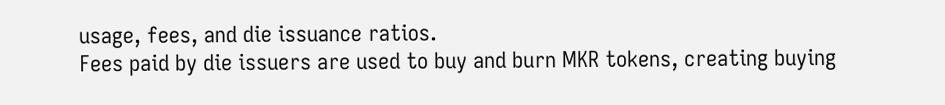usage, fees, and die issuance ratios.
Fees paid by die issuers are used to buy and burn MKR tokens, creating buying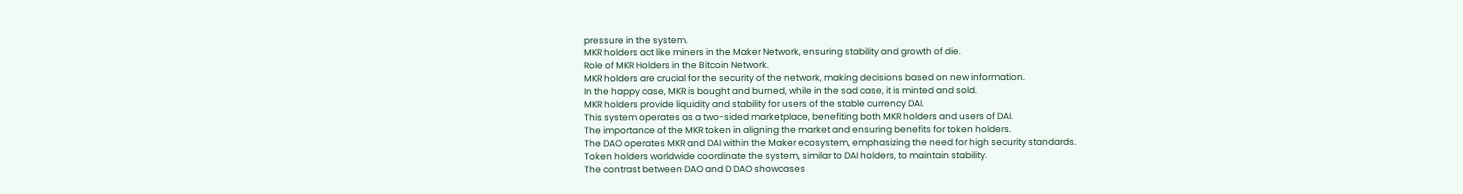pressure in the system.
MKR holders act like miners in the Maker Network, ensuring stability and growth of die.
Role of MKR Holders in the Bitcoin Network.
MKR holders are crucial for the security of the network, making decisions based on new information.
In the happy case, MKR is bought and burned, while in the sad case, it is minted and sold.
MKR holders provide liquidity and stability for users of the stable currency DAI.
This system operates as a two-sided marketplace, benefiting both MKR holders and users of DAI.
The importance of the MKR token in aligning the market and ensuring benefits for token holders.
The DAO operates MKR and DAI within the Maker ecosystem, emphasizing the need for high security standards.
Token holders worldwide coordinate the system, similar to DAI holders, to maintain stability.
The contrast between DAO and D DAO showcases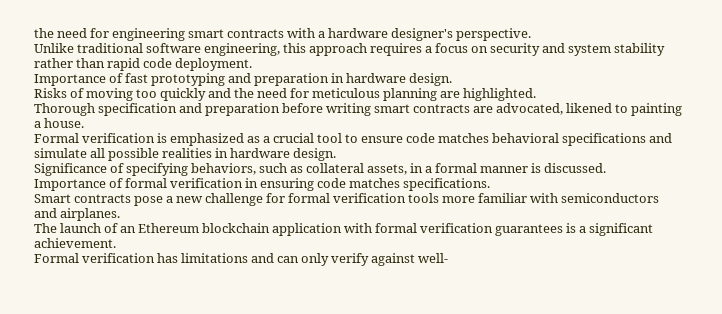the need for engineering smart contracts with a hardware designer's perspective.
Unlike traditional software engineering, this approach requires a focus on security and system stability rather than rapid code deployment.
Importance of fast prototyping and preparation in hardware design.
Risks of moving too quickly and the need for meticulous planning are highlighted.
Thorough specification and preparation before writing smart contracts are advocated, likened to painting a house.
Formal verification is emphasized as a crucial tool to ensure code matches behavioral specifications and simulate all possible realities in hardware design.
Significance of specifying behaviors, such as collateral assets, in a formal manner is discussed.
Importance of formal verification in ensuring code matches specifications.
Smart contracts pose a new challenge for formal verification tools more familiar with semiconductors and airplanes.
The launch of an Ethereum blockchain application with formal verification guarantees is a significant achievement.
Formal verification has limitations and can only verify against well-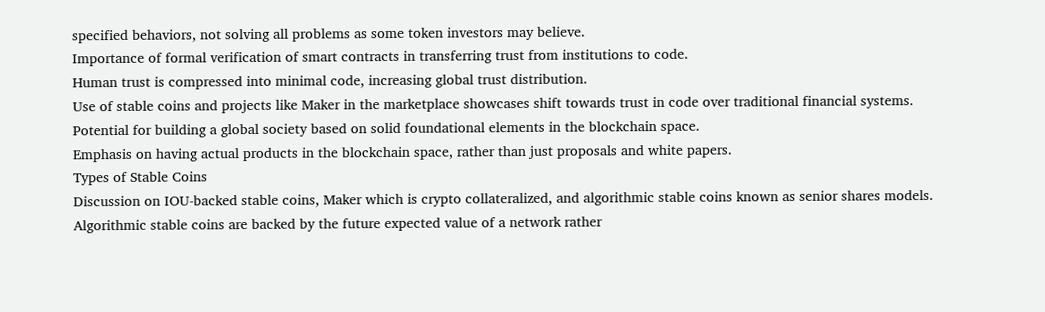specified behaviors, not solving all problems as some token investors may believe.
Importance of formal verification of smart contracts in transferring trust from institutions to code.
Human trust is compressed into minimal code, increasing global trust distribution.
Use of stable coins and projects like Maker in the marketplace showcases shift towards trust in code over traditional financial systems.
Potential for building a global society based on solid foundational elements in the blockchain space.
Emphasis on having actual products in the blockchain space, rather than just proposals and white papers.
Types of Stable Coins
Discussion on IOU-backed stable coins, Maker which is crypto collateralized, and algorithmic stable coins known as senior shares models.
Algorithmic stable coins are backed by the future expected value of a network rather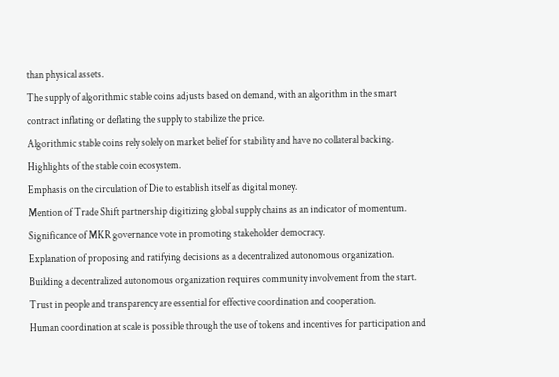than physical assets.
The supply of algorithmic stable coins adjusts based on demand, with an algorithm in the smart contract inflating or deflating the supply to stabilize the price.
Algorithmic stable coins rely solely on market belief for stability and have no collateral backing.
Highlights of the stable coin ecosystem.
Emphasis on the circulation of Die to establish itself as digital money.
Mention of Trade Shift partnership digitizing global supply chains as an indicator of momentum.
Significance of MKR governance vote in promoting stakeholder democracy.
Explanation of proposing and ratifying decisions as a decentralized autonomous organization.
Building a decentralized autonomous organization requires community involvement from the start.
Trust in people and transparency are essential for effective coordination and cooperation.
Human coordination at scale is possible through the use of tokens and incentives for participation and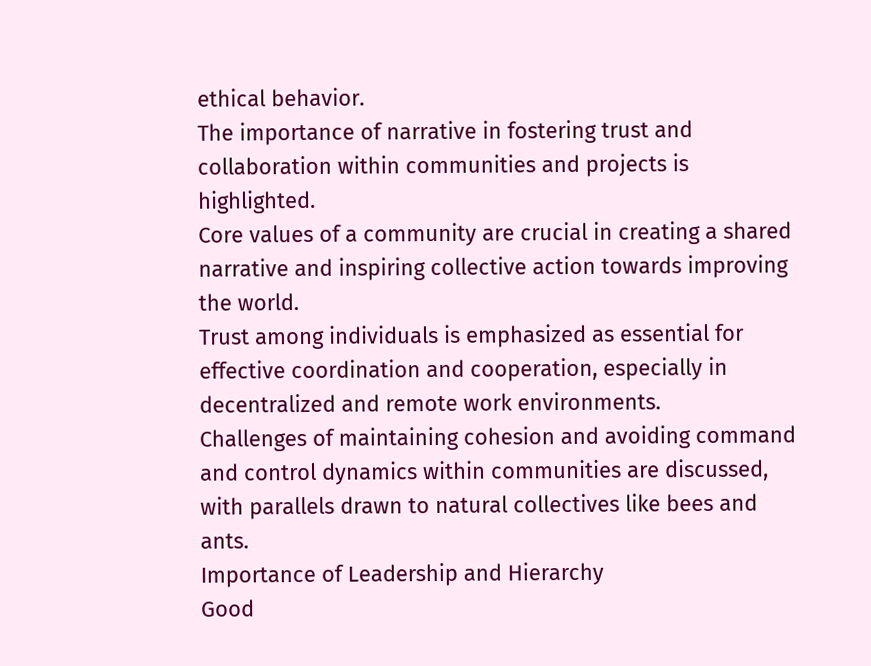ethical behavior.
The importance of narrative in fostering trust and collaboration within communities and projects is highlighted.
Core values of a community are crucial in creating a shared narrative and inspiring collective action towards improving the world.
Trust among individuals is emphasized as essential for effective coordination and cooperation, especially in decentralized and remote work environments.
Challenges of maintaining cohesion and avoiding command and control dynamics within communities are discussed, with parallels drawn to natural collectives like bees and ants.
Importance of Leadership and Hierarchy
Good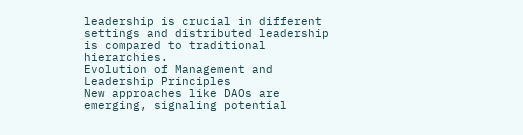leadership is crucial in different settings and distributed leadership is compared to traditional hierarchies.
Evolution of Management and Leadership Principles
New approaches like DAOs are emerging, signaling potential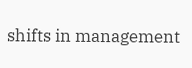shifts in management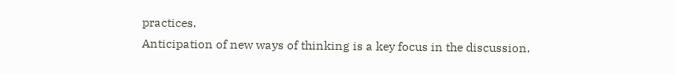practices.
Anticipation of new ways of thinking is a key focus in the discussion.